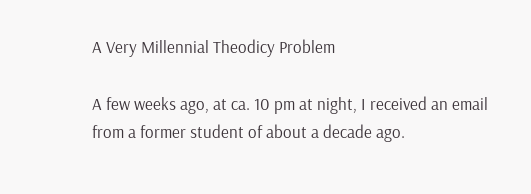A Very Millennial Theodicy Problem

A few weeks ago, at ca. 10 pm at night, I received an email from a former student of about a decade ago.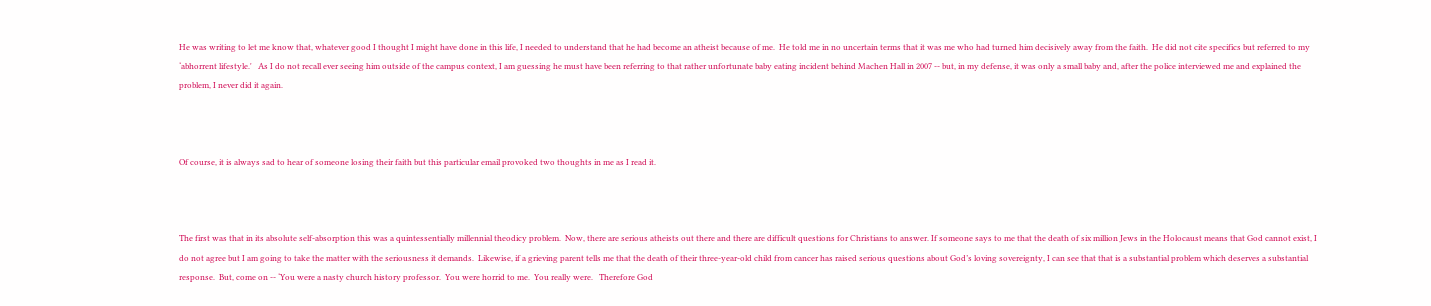He was writing to let me know that, whatever good I thought I might have done in this life, I needed to understand that he had become an atheist because of me.  He told me in no uncertain terms that it was me who had turned him decisively away from the faith.  He did not cite specifics but referred to my ‘abhorrent lifestyle.'   As I do not recall ever seeing him outside of the campus context, I am guessing he must have been referring to that rather unfortunate baby eating incident behind Machen Hall in 2007 -- but, in my defense, it was only a small baby and, after the police interviewed me and explained the problem, I never did it again.



Of course, it is always sad to hear of someone losing their faith but this particular email provoked two thoughts in me as I read it.



The first was that in its absolute self-absorption this was a quintessentially millennial theodicy problem.  Now, there are serious atheists out there and there are difficult questions for Christians to answer. If someone says to me that the death of six million Jews in the Holocaust means that God cannot exist, I do not agree but I am going to take the matter with the seriousness it demands.  Likewise, if a grieving parent tells me that the death of their three-year-old child from cancer has raised serious questions about God’s loving sovereignty, I can see that that is a substantial problem which deserves a substantial response.  But, come on -- ‘You were a nasty church history professor.  You were horrid to me.  You really were.   Therefore God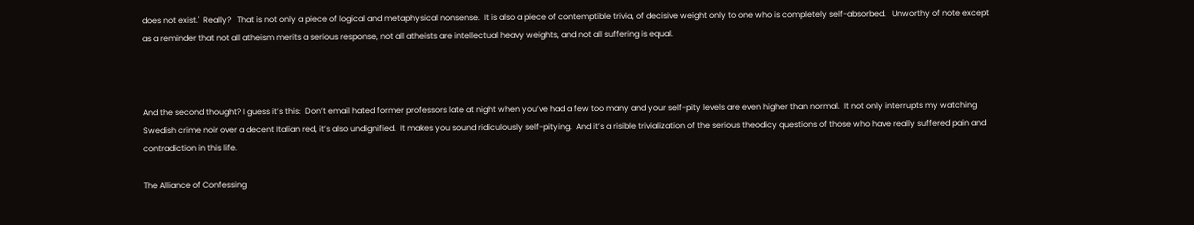does not exist.'  Really?   That is not only a piece of logical and metaphysical nonsense.  It is also a piece of contemptible trivia, of decisive weight only to one who is completely self-absorbed.   Unworthy of note except as a reminder that not all atheism merits a serious response, not all atheists are intellectual heavy weights, and not all suffering is equal.



And the second thought? I guess it’s this:  Don’t email hated former professors late at night when you’ve had a few too many and your self-pity levels are even higher than normal.  It not only interrupts my watching Swedish crime noir over a decent Italian red, it’s also undignified.  It makes you sound ridiculously self-pitying.  And it’s a risible trivialization of the serious theodicy questions of those who have really suffered pain and contradiction in this life.

The Alliance of Confessing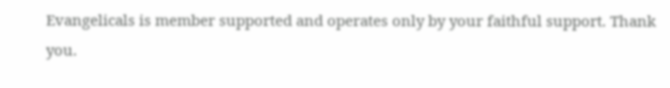Evangelicals is member supported and operates only by your faithful support. Thank you.